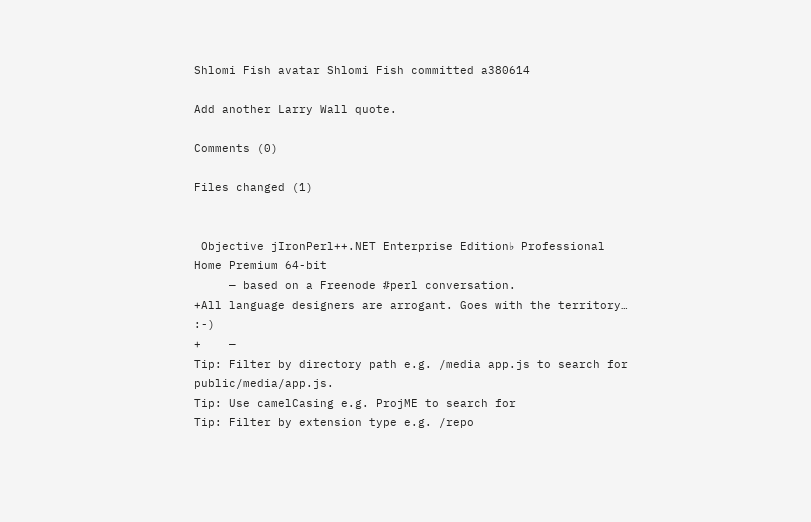Shlomi Fish avatar Shlomi Fish committed a380614

Add another Larry Wall quote.

Comments (0)

Files changed (1)


 Objective jIronPerl++.NET Enterprise Edition♭ Professional Home Premium 64-bit
     — based on a Freenode #perl conversation.
+All language designers are arrogant. Goes with the territory… :-)
+    —
Tip: Filter by directory path e.g. /media app.js to search for public/media/app.js.
Tip: Use camelCasing e.g. ProjME to search for
Tip: Filter by extension type e.g. /repo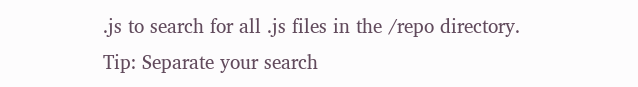.js to search for all .js files in the /repo directory.
Tip: Separate your search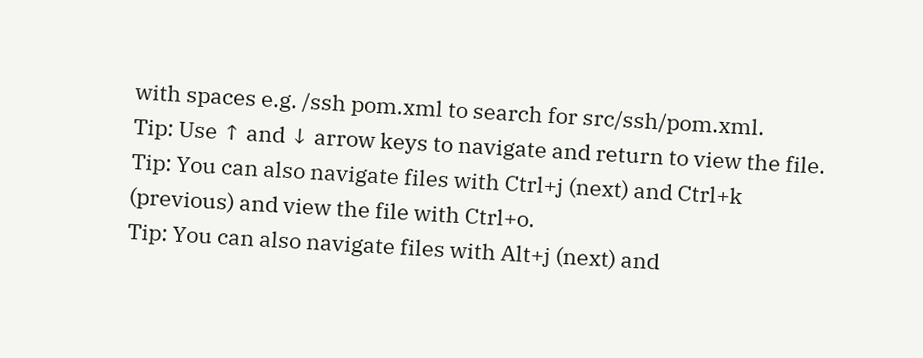with spaces e.g. /ssh pom.xml to search for src/ssh/pom.xml.
Tip: Use ↑ and ↓ arrow keys to navigate and return to view the file.
Tip: You can also navigate files with Ctrl+j (next) and Ctrl+k (previous) and view the file with Ctrl+o.
Tip: You can also navigate files with Alt+j (next) and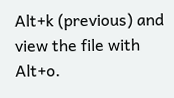Alt+k (previous) and view the file with Alt+o.